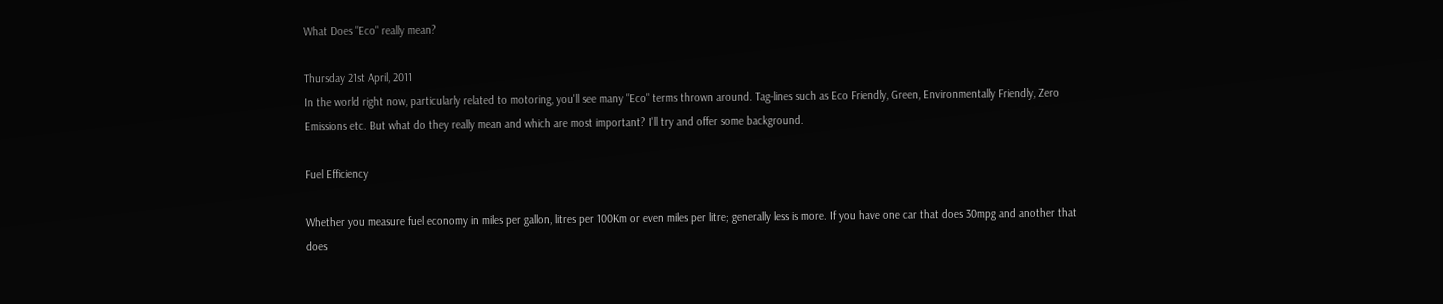What Does "Eco" really mean?

Thursday 21st April, 2011
In the world right now, particularly related to motoring, you'll see many "Eco" terms thrown around. Tag-lines such as Eco Friendly, Green, Environmentally Friendly, Zero Emissions etc. But what do they really mean and which are most important? I'll try and offer some background.

Fuel Efficiency

Whether you measure fuel economy in miles per gallon, litres per 100Km or even miles per litre; generally less is more. If you have one car that does 30mpg and another that does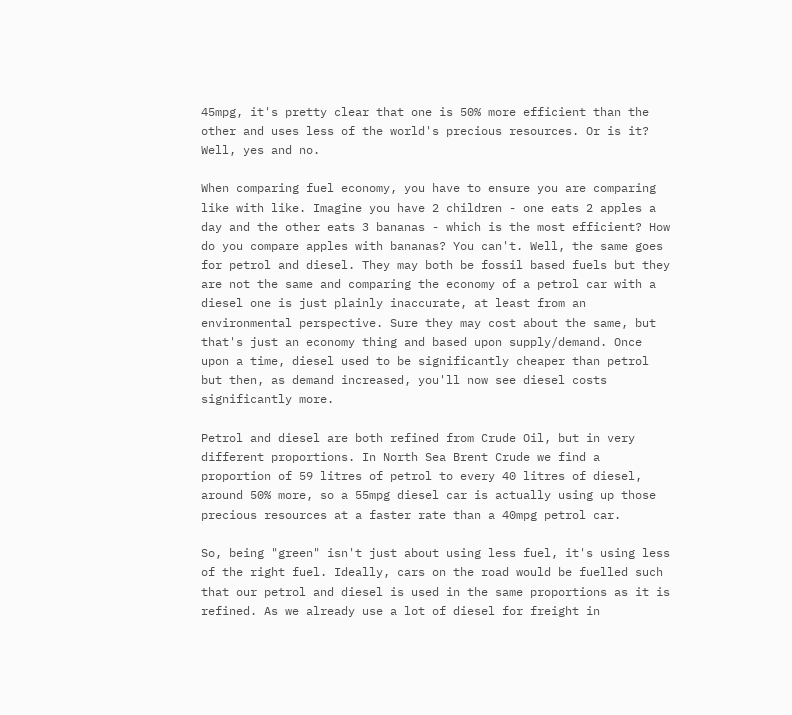45mpg, it's pretty clear that one is 50% more efficient than the other and uses less of the world's precious resources. Or is it? Well, yes and no.

When comparing fuel economy, you have to ensure you are comparing like with like. Imagine you have 2 children - one eats 2 apples a day and the other eats 3 bananas - which is the most efficient? How do you compare apples with bananas? You can't. Well, the same goes for petrol and diesel. They may both be fossil based fuels but they are not the same and comparing the economy of a petrol car with a diesel one is just plainly inaccurate, at least from an environmental perspective. Sure they may cost about the same, but that's just an economy thing and based upon supply/demand. Once upon a time, diesel used to be significantly cheaper than petrol but then, as demand increased, you'll now see diesel costs significantly more.

Petrol and diesel are both refined from Crude Oil, but in very different proportions. In North Sea Brent Crude we find a proportion of 59 litres of petrol to every 40 litres of diesel, around 50% more, so a 55mpg diesel car is actually using up those precious resources at a faster rate than a 40mpg petrol car.

So, being "green" isn't just about using less fuel, it's using less of the right fuel. Ideally, cars on the road would be fuelled such that our petrol and diesel is used in the same proportions as it is refined. As we already use a lot of diesel for freight in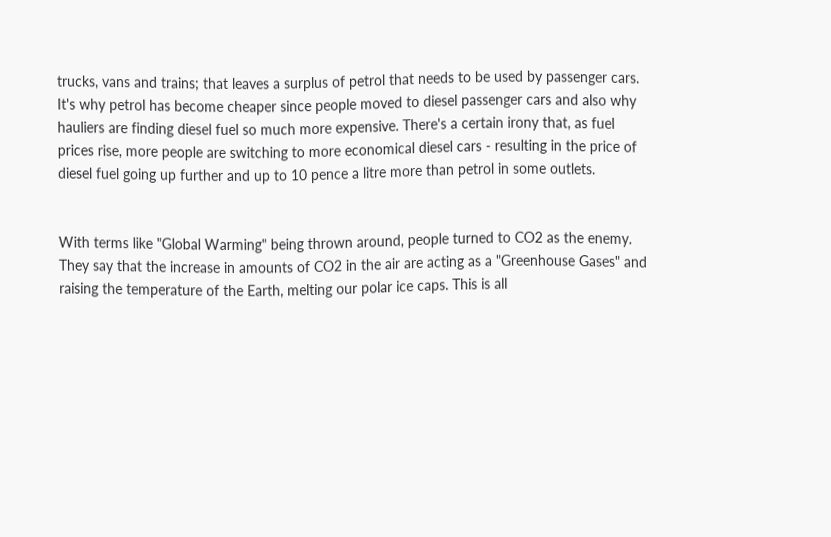trucks, vans and trains; that leaves a surplus of petrol that needs to be used by passenger cars. It's why petrol has become cheaper since people moved to diesel passenger cars and also why hauliers are finding diesel fuel so much more expensive. There's a certain irony that, as fuel prices rise, more people are switching to more economical diesel cars - resulting in the price of diesel fuel going up further and up to 10 pence a litre more than petrol in some outlets.


With terms like "Global Warming" being thrown around, people turned to CO2 as the enemy. They say that the increase in amounts of CO2 in the air are acting as a "Greenhouse Gases" and raising the temperature of the Earth, melting our polar ice caps. This is all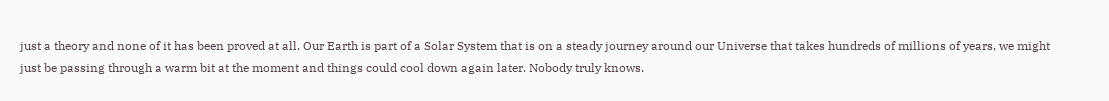just a theory and none of it has been proved at all. Our Earth is part of a Solar System that is on a steady journey around our Universe that takes hundreds of millions of years, we might just be passing through a warm bit at the moment and things could cool down again later. Nobody truly knows.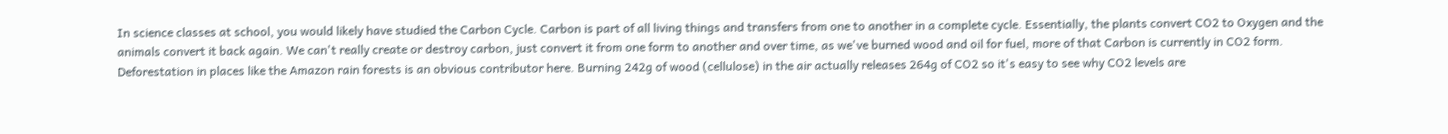In science classes at school, you would likely have studied the Carbon Cycle. Carbon is part of all living things and transfers from one to another in a complete cycle. Essentially, the plants convert CO2 to Oxygen and the animals convert it back again. We can't really create or destroy carbon, just convert it from one form to another and over time, as we've burned wood and oil for fuel, more of that Carbon is currently in CO2 form. Deforestation in places like the Amazon rain forests is an obvious contributor here. Burning 242g of wood (cellulose) in the air actually releases 264g of CO2 so it's easy to see why CO2 levels are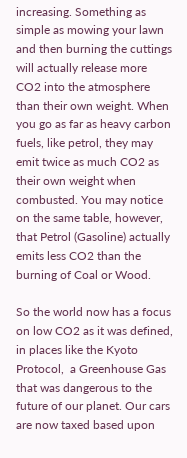increasing. Something as simple as mowing your lawn and then burning the cuttings will actually release more CO2 into the atmosphere than their own weight. When you go as far as heavy carbon fuels, like petrol, they may emit twice as much CO2 as their own weight when combusted. You may notice on the same table, however, that Petrol (Gasoline) actually emits less CO2 than the burning of Coal or Wood.

So the world now has a focus on low CO2 as it was defined, in places like the Kyoto Protocol,  a Greenhouse Gas that was dangerous to the future of our planet. Our cars are now taxed based upon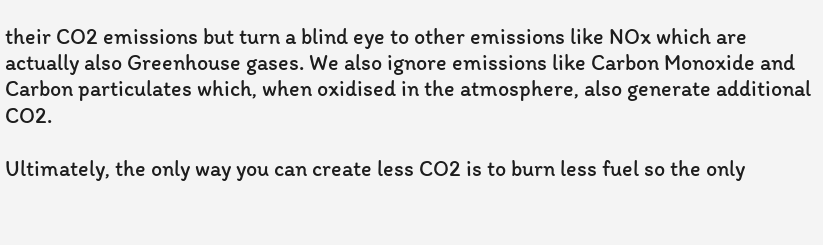their CO2 emissions but turn a blind eye to other emissions like NOx which are actually also Greenhouse gases. We also ignore emissions like Carbon Monoxide and Carbon particulates which, when oxidised in the atmosphere, also generate additional CO2.

Ultimately, the only way you can create less CO2 is to burn less fuel so the only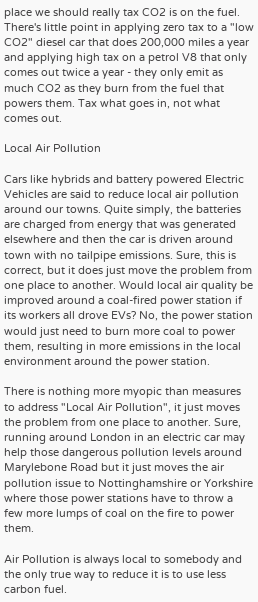place we should really tax CO2 is on the fuel. There's little point in applying zero tax to a "low CO2" diesel car that does 200,000 miles a year and applying high tax on a petrol V8 that only comes out twice a year - they only emit as much CO2 as they burn from the fuel that powers them. Tax what goes in, not what comes out.

Local Air Pollution

Cars like hybrids and battery powered Electric Vehicles are said to reduce local air pollution around our towns. Quite simply, the batteries are charged from energy that was generated elsewhere and then the car is driven around town with no tailpipe emissions. Sure, this is correct, but it does just move the problem from one place to another. Would local air quality be improved around a coal-fired power station if its workers all drove EVs? No, the power station would just need to burn more coal to power them, resulting in more emissions in the local environment around the power station.

There is nothing more myopic than measures to address "Local Air Pollution", it just moves the problem from one place to another. Sure, running around London in an electric car may help those dangerous pollution levels around Marylebone Road but it just moves the air pollution issue to Nottinghamshire or Yorkshire where those power stations have to throw a few more lumps of coal on the fire to power them.

Air Pollution is always local to somebody and the only true way to reduce it is to use less carbon fuel.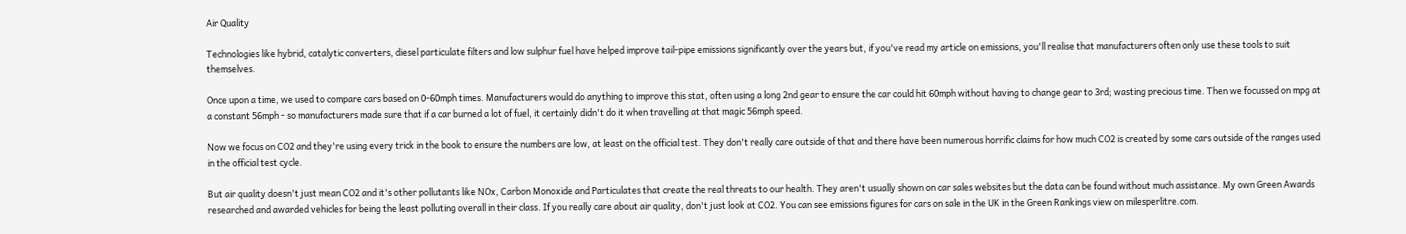Air Quality

Technologies like hybrid, catalytic converters, diesel particulate filters and low sulphur fuel have helped improve tail-pipe emissions significantly over the years but, if you've read my article on emissions, you'll realise that manufacturers often only use these tools to suit themselves.

Once upon a time, we used to compare cars based on 0-60mph times. Manufacturers would do anything to improve this stat, often using a long 2nd gear to ensure the car could hit 60mph without having to change gear to 3rd; wasting precious time. Then we focussed on mpg at a constant 56mph - so manufacturers made sure that if a car burned a lot of fuel, it certainly didn't do it when travelling at that magic 56mph speed.

Now we focus on CO2 and they're using every trick in the book to ensure the numbers are low, at least on the official test. They don't really care outside of that and there have been numerous horrific claims for how much CO2 is created by some cars outside of the ranges used in the official test cycle.

But air quality doesn't just mean CO2 and it's other pollutants like NOx, Carbon Monoxide and Particulates that create the real threats to our health. They aren't usually shown on car sales websites but the data can be found without much assistance. My own Green Awards researched and awarded vehicles for being the least polluting overall in their class. If you really care about air quality, don't just look at CO2. You can see emissions figures for cars on sale in the UK in the Green Rankings view on milesperlitre.com.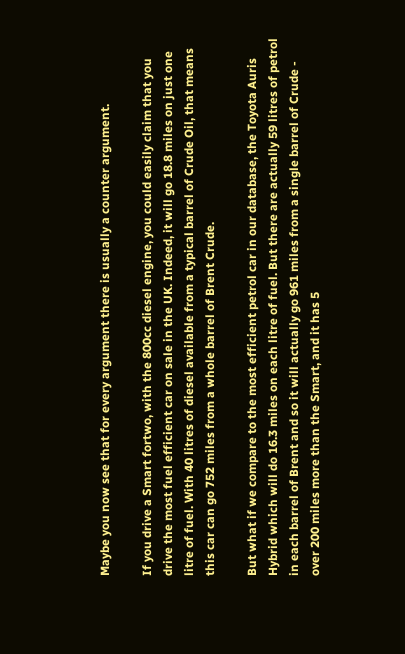Maybe you now see that for every argument there is usually a counter argument.

If you drive a Smart fortwo, with the 800cc diesel engine, you could easily claim that you drive the most fuel efficient car on sale in the UK. Indeed, it will go 18.8 miles on just one litre of fuel. With 40 litres of diesel available from a typical barrel of Crude Oil, that means this car can go 752 miles from a whole barrel of Brent Crude.

But what if we compare to the most efficient petrol car in our database, the Toyota Auris Hybrid which will do 16.3 miles on each litre of fuel. But there are actually 59 litres of petrol in each barrel of Brent and so it will actually go 961 miles from a single barrel of Crude - over 200 miles more than the Smart, and it has 5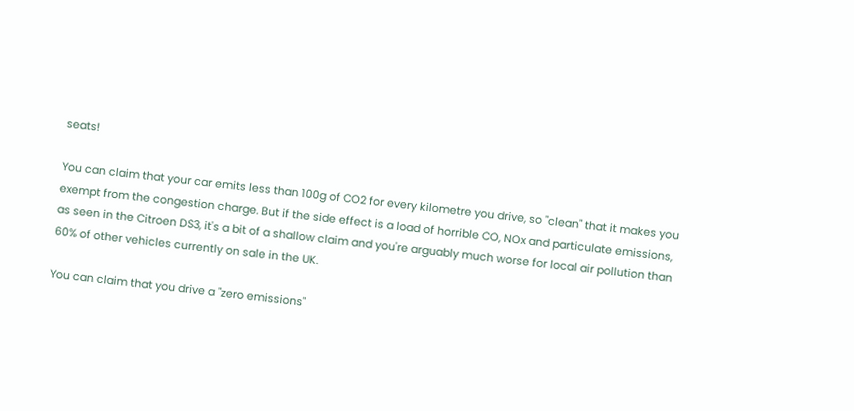seats!

You can claim that your car emits less than 100g of CO2 for every kilometre you drive, so "clean" that it makes you exempt from the congestion charge. But if the side effect is a load of horrible CO, NOx and particulate emissions, as seen in the Citroen DS3, it's a bit of a shallow claim and you're arguably much worse for local air pollution than 60% of other vehicles currently on sale in the UK.

You can claim that you drive a "zero emissions"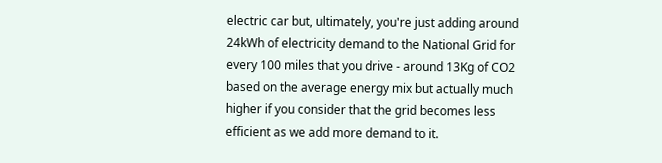electric car but, ultimately, you're just adding around 24kWh of electricity demand to the National Grid for every 100 miles that you drive - around 13Kg of CO2 based on the average energy mix but actually much higher if you consider that the grid becomes less efficient as we add more demand to it.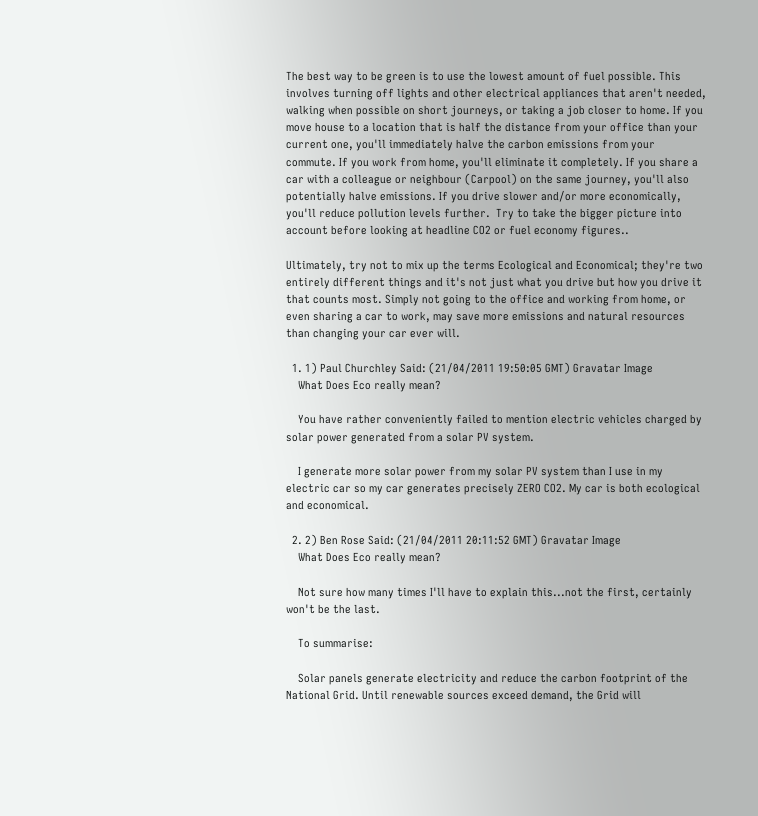The best way to be green is to use the lowest amount of fuel possible. This involves turning off lights and other electrical appliances that aren't needed, walking when possible on short journeys, or taking a job closer to home. If you move house to a location that is half the distance from your office than your current one, you'll immediately halve the carbon emissions from your commute. If you work from home, you'll eliminate it completely. If you share a car with a colleague or neighbour (Carpool) on the same journey, you'll also potentially halve emissions. If you drive slower and/or more economically, you'll reduce pollution levels further.  Try to take the bigger picture into account before looking at headline CO2 or fuel economy figures..

Ultimately, try not to mix up the terms Ecological and Economical; they're two entirely different things and it's not just what you drive but how you drive it that counts most. Simply not going to the office and working from home, or even sharing a car to work, may save more emissions and natural resources than changing your car ever will.

  1. 1) Paul Churchley Said: (21/04/2011 19:50:05 GMT) Gravatar Image
    What Does Eco really mean?

    You have rather conveniently failed to mention electric vehicles charged by solar power generated from a solar PV system.

    I generate more solar power from my solar PV system than I use in my electric car so my car generates precisely ZERO CO2. My car is both ecological and economical.

  2. 2) Ben Rose Said: (21/04/2011 20:11:52 GMT) Gravatar Image
    What Does Eco really mean?

    Not sure how many times I'll have to explain this...not the first, certainly won't be the last.

    To summarise:

    Solar panels generate electricity and reduce the carbon footprint of the National Grid. Until renewable sources exceed demand, the Grid will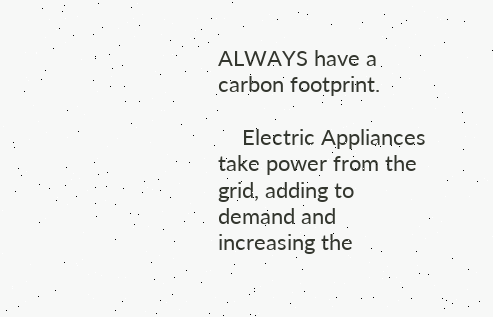ALWAYS have a carbon footprint.

    Electric Appliances take power from the grid, adding to demand and increasing the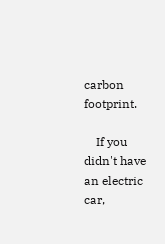carbon footprint.

    If you didn't have an electric car,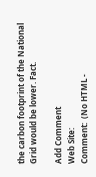the carbon footprint of the National Grid would be lower. Fact.

Add Comment
Web Site:
Comment:  (No HTML -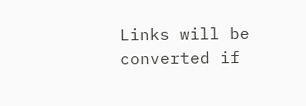Links will be converted if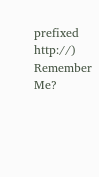prefixed http://)
Remember Me?